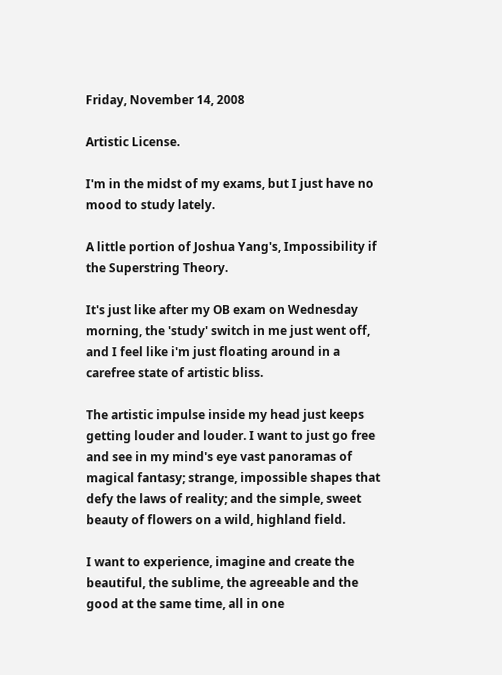Friday, November 14, 2008

Artistic License.

I'm in the midst of my exams, but I just have no mood to study lately.

A little portion of Joshua Yang's, Impossibility if the Superstring Theory.

It's just like after my OB exam on Wednesday morning, the 'study' switch in me just went off, and I feel like i'm just floating around in a carefree state of artistic bliss.

The artistic impulse inside my head just keeps getting louder and louder. I want to just go free and see in my mind's eye vast panoramas of magical fantasy; strange, impossible shapes that defy the laws of reality; and the simple, sweet beauty of flowers on a wild, highland field.

I want to experience, imagine and create the beautiful, the sublime, the agreeable and the good at the same time, all in one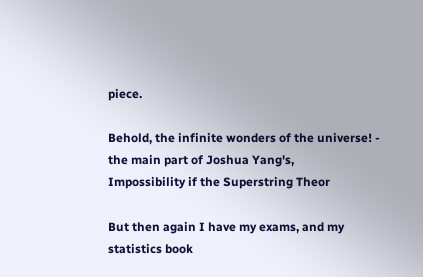piece.

Behold, the infinite wonders of the universe! - the main part of Joshua Yang's,
Impossibility if the Superstring Theor

But then again I have my exams, and my statistics book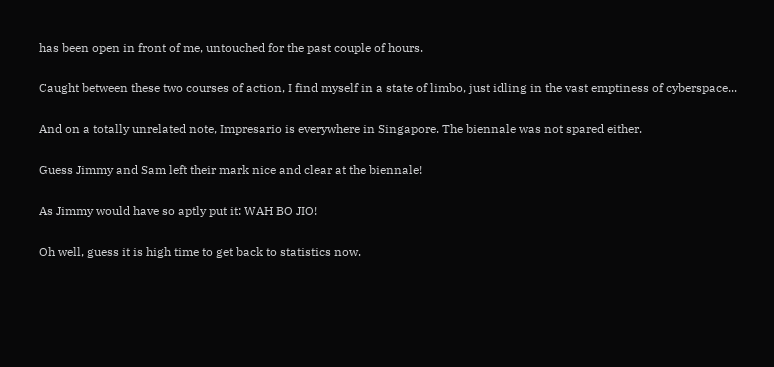has been open in front of me, untouched for the past couple of hours.

Caught between these two courses of action, I find myself in a state of limbo, just idling in the vast emptiness of cyberspace...

And on a totally unrelated note, Impresario is everywhere in Singapore. The biennale was not spared either.

Guess Jimmy and Sam left their mark nice and clear at the biennale!

As Jimmy would have so aptly put it: WAH BO JIO!

Oh well, guess it is high time to get back to statistics now.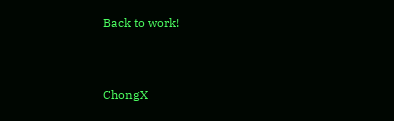Back to work!


ChongX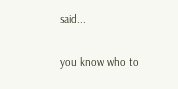said...

you know who to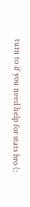turn to if you need help for stats bro (: